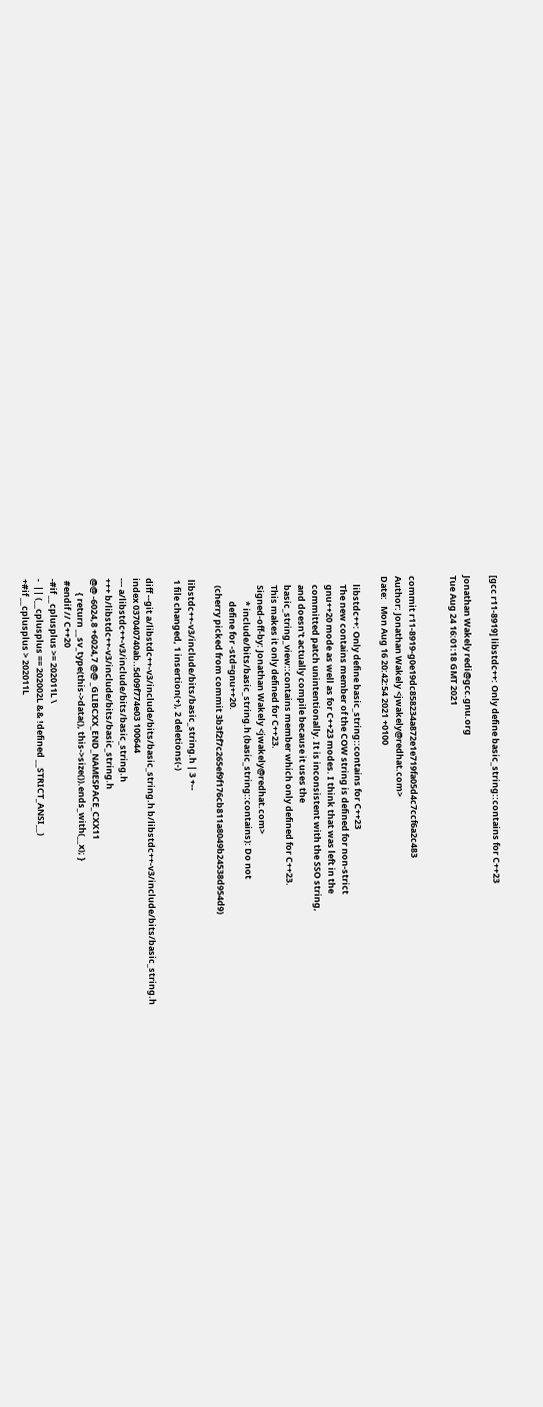[gcc r11-8919] libstdc++: Only define basic_string::contains for C++23

Jonathan Wakely redi@gcc.gnu.org
Tue Aug 24 16:01:18 GMT 2021


commit r11-8919-g0e19dc858234a872e1e719fa05d4c7ccf6a2c483
Author: Jonathan Wakely <jwakely@redhat.com>
Date:   Mon Aug 16 20:42:54 2021 +0100

    libstdc++: Only define basic_string::contains for C++23
    The new contains member of the COW string is defined for non-strict
    gnu++20 mode as well as for C++23 modes. I think that was left in the
    committed patch unintentionally. It is inconsistent with the SSO string,
    and doesn't actually compile because it uses the
    basic_string_view::contains member which only defined for C++23.
    This makes it only defined for C++23.
    Signed-off-by: Jonathan Wakely <jwakely@redhat.com>
            * include/bits/basic_string.h (basic_string::contains): Do not
            define for -std=gnu++20.
    (cherry picked from commit 3b3f2f7c265ef9f176cb811a8049b24538d954d9)

 libstdc++-v3/include/bits/basic_string.h | 3 +--
 1 file changed, 1 insertion(+), 2 deletions(-)

diff --git a/libstdc++-v3/include/bits/basic_string.h b/libstdc++-v3/include/bits/basic_string.h
index 037040740ab..5d09f774e03 100644
--- a/libstdc++-v3/include/bits/basic_string.h
+++ b/libstdc++-v3/include/bits/basic_string.h
@@ -6024,8 +6024,7 @@ _GLIBCXX_END_NAMESPACE_CXX11
       { return __sv_type(this->data(), this->size()).ends_with(__x); }
 #endif // C++20
-#if __cplusplus >= 202011L \
-  || (__cplusplus == 202002L && !defined __STRICT_ANSI__)
+#if __cplusplus > 202011L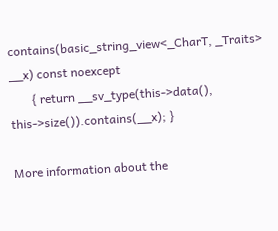contains(basic_string_view<_CharT, _Traits> __x) const noexcept
       { return __sv_type(this->data(), this->size()).contains(__x); }

More information about the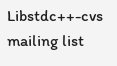Libstdc++-cvs mailing list